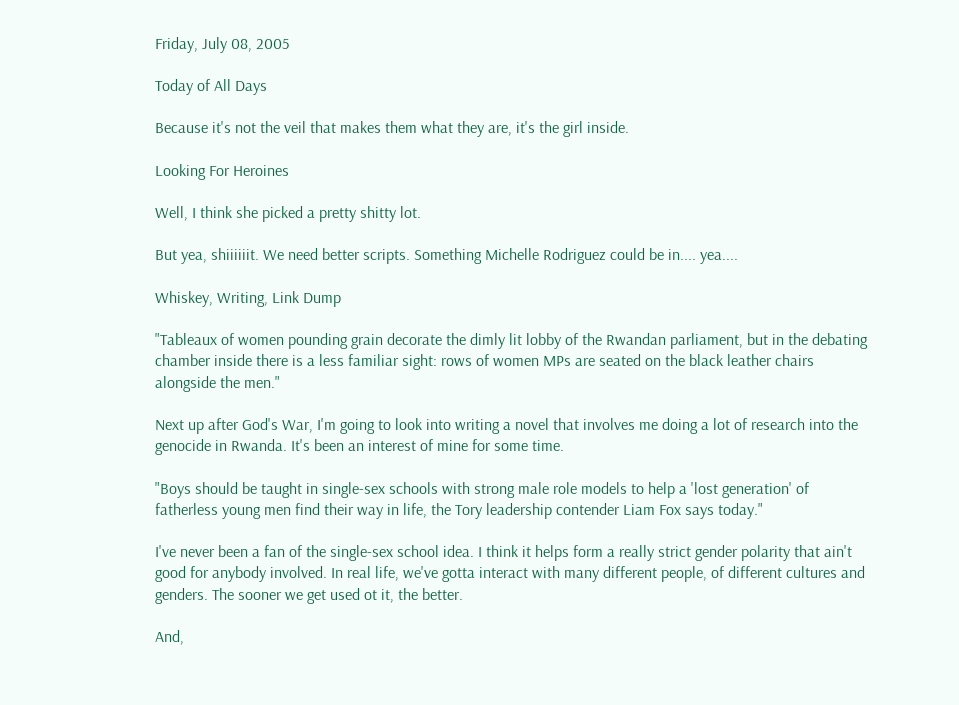Friday, July 08, 2005

Today of All Days

Because it's not the veil that makes them what they are, it's the girl inside.

Looking For Heroines

Well, I think she picked a pretty shitty lot.

But yea, shiiiiiit. We need better scripts. Something Michelle Rodriguez could be in.... yea....

Whiskey, Writing, Link Dump

"Tableaux of women pounding grain decorate the dimly lit lobby of the Rwandan parliament, but in the debating chamber inside there is a less familiar sight: rows of women MPs are seated on the black leather chairs alongside the men."

Next up after God's War, I'm going to look into writing a novel that involves me doing a lot of research into the genocide in Rwanda. It's been an interest of mine for some time.

"Boys should be taught in single-sex schools with strong male role models to help a 'lost generation' of fatherless young men find their way in life, the Tory leadership contender Liam Fox says today."

I've never been a fan of the single-sex school idea. I think it helps form a really strict gender polarity that ain't good for anybody involved. In real life, we've gotta interact with many different people, of different cultures and genders. The sooner we get used ot it, the better.

And,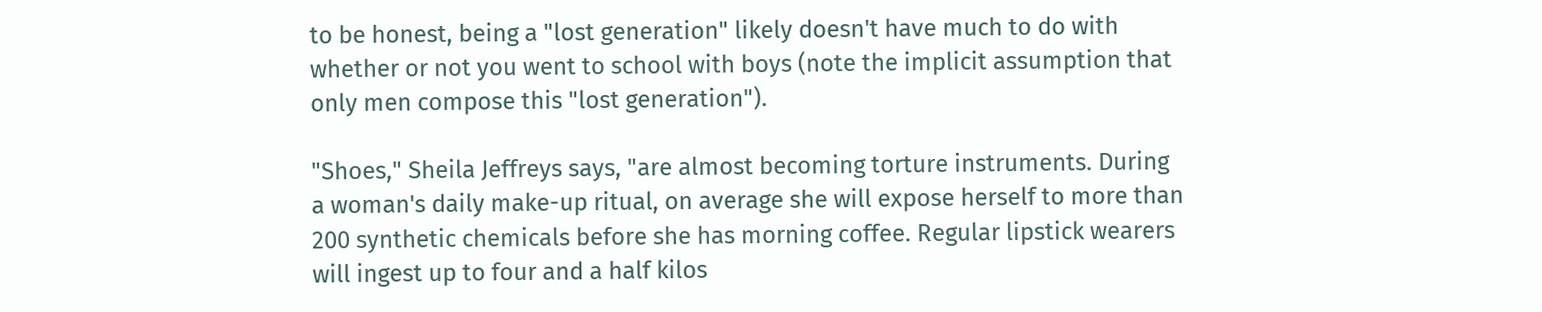to be honest, being a "lost generation" likely doesn't have much to do with whether or not you went to school with boys (note the implicit assumption that only men compose this "lost generation").

"Shoes," Sheila Jeffreys says, "are almost becoming torture instruments. During a woman's daily make-up ritual, on average she will expose herself to more than 200 synthetic chemicals before she has morning coffee. Regular lipstick wearers will ingest up to four and a half kilos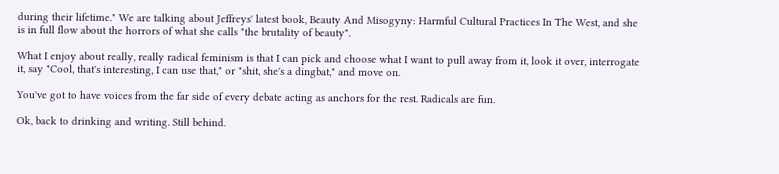during their lifetime." We are talking about Jeffreys' latest book, Beauty And Misogyny: Harmful Cultural Practices In The West, and she is in full flow about the horrors of what she calls "the brutality of beauty".

What I enjoy about really, really radical feminism is that I can pick and choose what I want to pull away from it, look it over, interrogate it, say "Cool, that's interesting, I can use that," or "shit, she's a dingbat," and move on.

You've got to have voices from the far side of every debate acting as anchors for the rest. Radicals are fun.

Ok, back to drinking and writing. Still behind.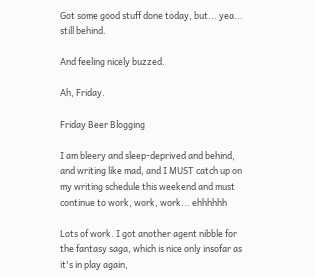Got some good stuff done today, but... yea... still behind.

And feeling nicely buzzed.

Ah, Friday.

Friday Beer Blogging

I am bleery and sleep-deprived and behind, and writing like mad, and I MUST catch up on my writing schedule this weekend and must continue to work, work, work... ehhhhhh

Lots of work. I got another agent nibble for the fantasy saga, which is nice only insofar as it's in play again,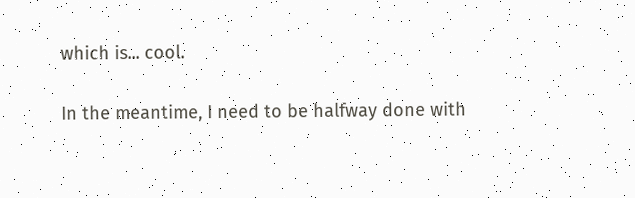which is... cool.

In the meantime, I need to be halfway done with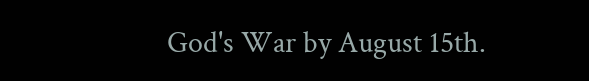God's War by August 15th.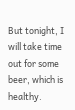But tonight, I will take time out for some beer, which is healthy.